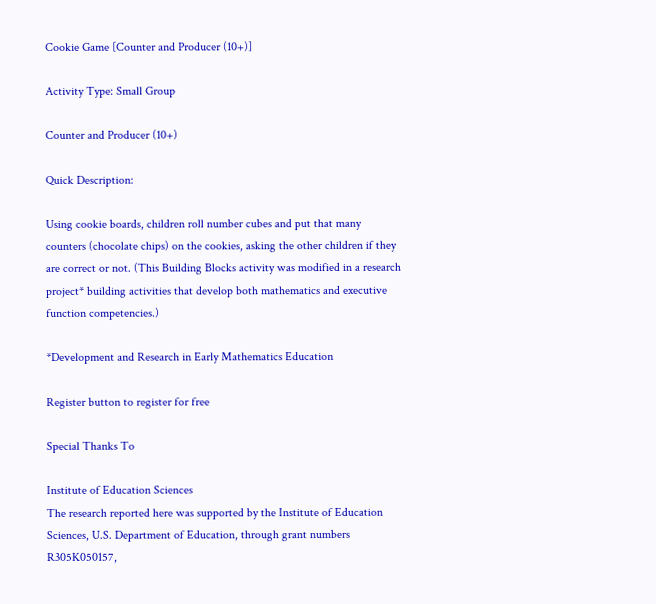Cookie Game [Counter and Producer (10+)]

Activity Type: Small Group

Counter and Producer (10+)

Quick Description:

Using cookie boards, children roll number cubes and put that many counters (chocolate chips) on the cookies, asking the other children if they are correct or not. (This Building Blocks activity was modified in a research project* building activities that develop both mathematics and executive function competencies.)

*Development and Research in Early Mathematics Education

Register button to register for free

Special Thanks To

Institute of Education Sciences
The research reported here was supported by the Institute of Education Sciences, U.S. Department of Education, through grant numbers R305K050157,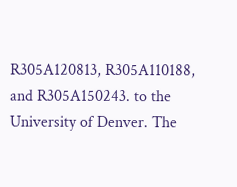R305A120813, R305A110188, and R305A150243. to the University of Denver. The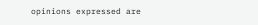opinions expressed are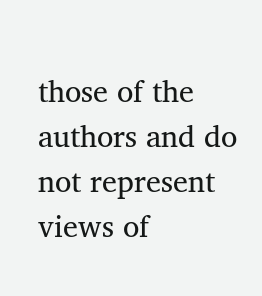those of the authors and do not represent views of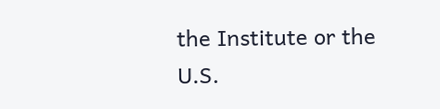the Institute or the U.S.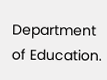Department of Education.